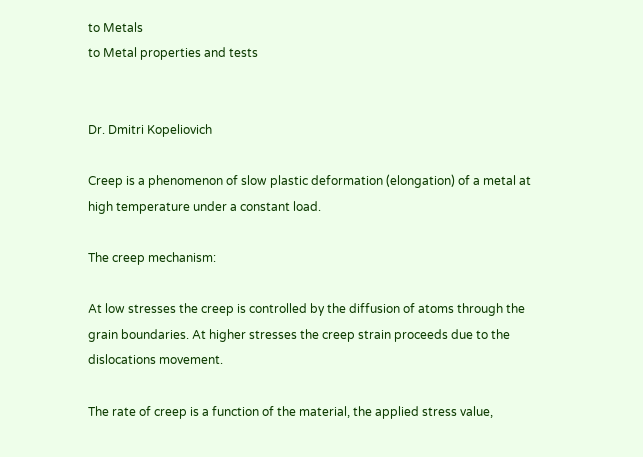to Metals
to Metal properties and tests


Dr. Dmitri Kopeliovich

Creep is a phenomenon of slow plastic deformation (elongation) of a metal at high temperature under a constant load.

The creep mechanism:

At low stresses the creep is controlled by the diffusion of atoms through the grain boundaries. At higher stresses the creep strain proceeds due to the dislocations movement.

The rate of creep is a function of the material, the applied stress value,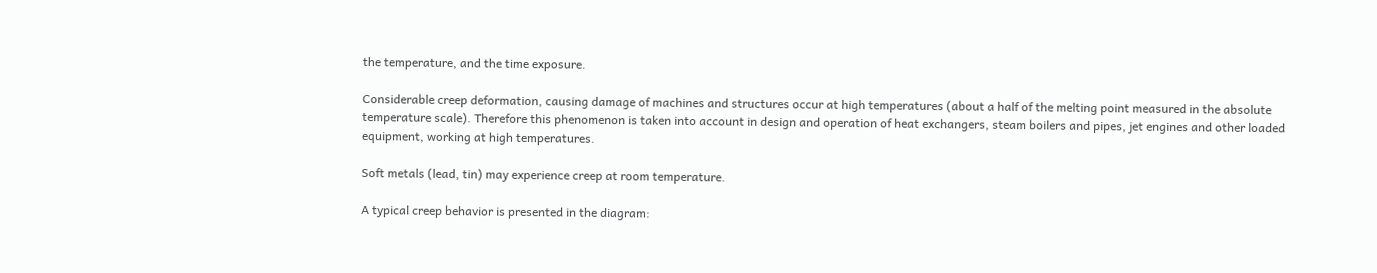the temperature, and the time exposure.

Considerable creep deformation, causing damage of machines and structures occur at high temperatures (about a half of the melting point measured in the absolute temperature scale). Therefore this phenomenon is taken into account in design and operation of heat exchangers, steam boilers and pipes, jet engines and other loaded equipment, working at high temperatures.

Soft metals (lead, tin) may experience creep at room temperature.

A typical creep behavior is presented in the diagram: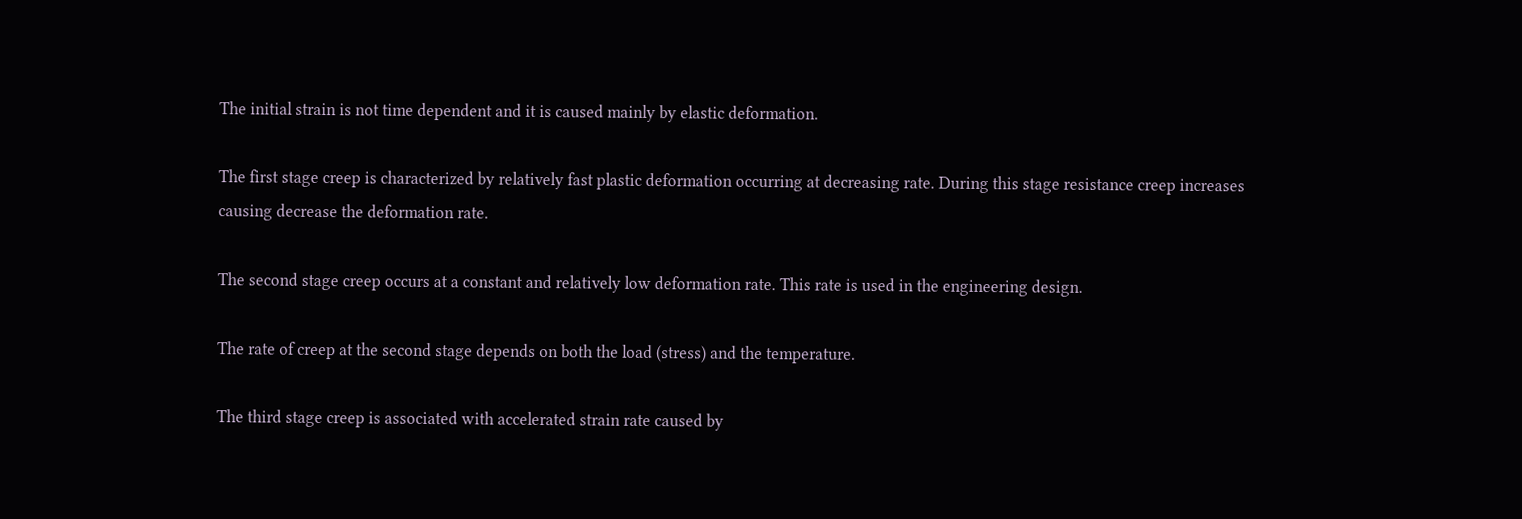The initial strain is not time dependent and it is caused mainly by elastic deformation.

The first stage creep is characterized by relatively fast plastic deformation occurring at decreasing rate. During this stage resistance creep increases causing decrease the deformation rate.

The second stage creep occurs at a constant and relatively low deformation rate. This rate is used in the engineering design.

The rate of creep at the second stage depends on both the load (stress) and the temperature.

The third stage creep is associated with accelerated strain rate caused by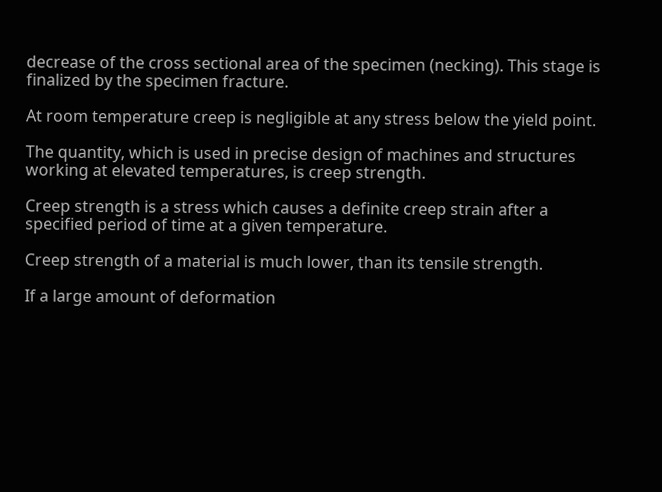decrease of the cross sectional area of the specimen (necking). This stage is finalized by the specimen fracture.

At room temperature creep is negligible at any stress below the yield point.

The quantity, which is used in precise design of machines and structures working at elevated temperatures, is creep strength.

Creep strength is a stress which causes a definite creep strain after a specified period of time at a given temperature.

Creep strength of a material is much lower, than its tensile strength.

If a large amount of deformation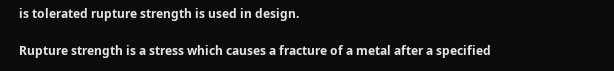is tolerated rupture strength is used in design.

Rupture strength is a stress which causes a fracture of a metal after a specified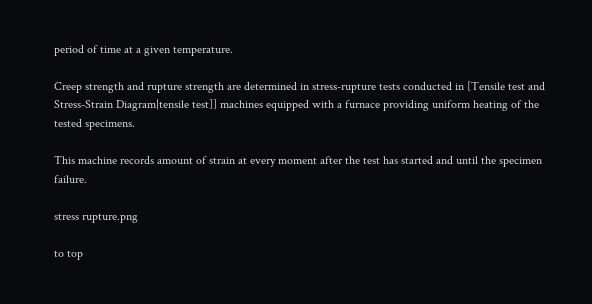period of time at a given temperature.

Creep strength and rupture strength are determined in stress-rupture tests conducted in [Tensile test and Stress-Strain Diagram|tensile test]] machines equipped with a furnace providing uniform heating of the tested specimens.

This machine records amount of strain at every moment after the test has started and until the specimen failure.

stress rupture.png

to top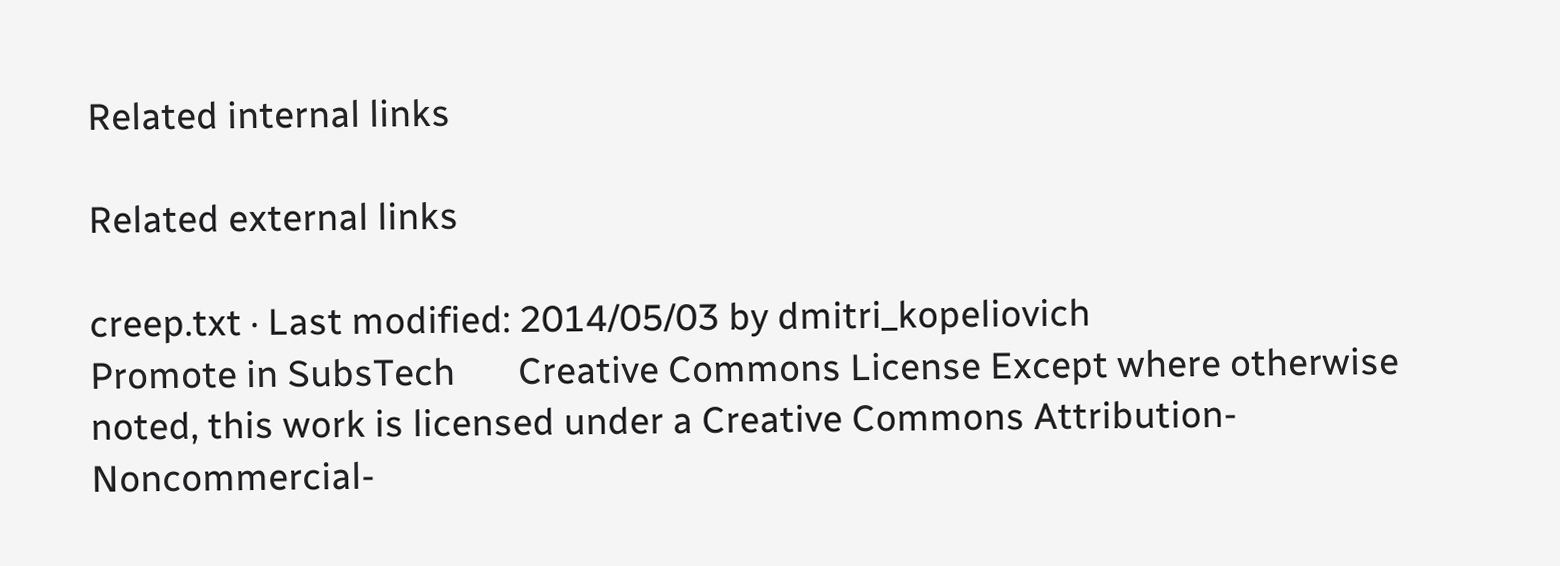Related internal links

Related external links

creep.txt · Last modified: 2014/05/03 by dmitri_kopeliovich
Promote in SubsTech       Creative Commons License Except where otherwise noted, this work is licensed under a Creative Commons Attribution-Noncommercial-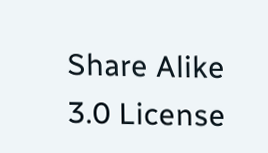Share Alike 3.0 License